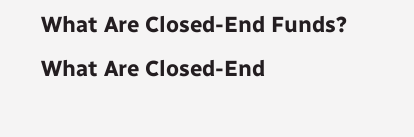What Are Closed-End Funds?
What Are Closed-End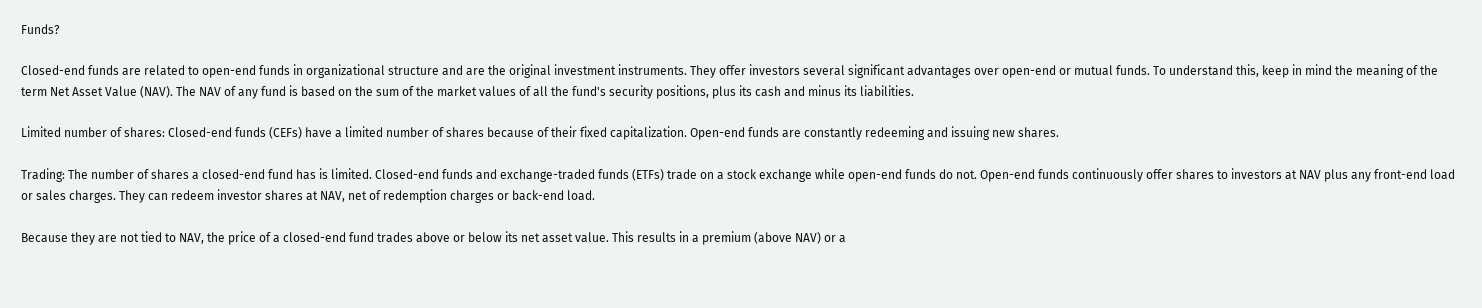Funds?

Closed-end funds are related to open-end funds in organizational structure and are the original investment instruments. They offer investors several significant advantages over open-end or mutual funds. To understand this, keep in mind the meaning of the term Net Asset Value (NAV). The NAV of any fund is based on the sum of the market values of all the fund's security positions, plus its cash and minus its liabilities.

Limited number of shares: Closed-end funds (CEFs) have a limited number of shares because of their fixed capitalization. Open-end funds are constantly redeeming and issuing new shares.

Trading: The number of shares a closed-end fund has is limited. Closed-end funds and exchange-traded funds (ETFs) trade on a stock exchange while open-end funds do not. Open-end funds continuously offer shares to investors at NAV plus any front-end load or sales charges. They can redeem investor shares at NAV, net of redemption charges or back-end load.

Because they are not tied to NAV, the price of a closed-end fund trades above or below its net asset value. This results in a premium (above NAV) or a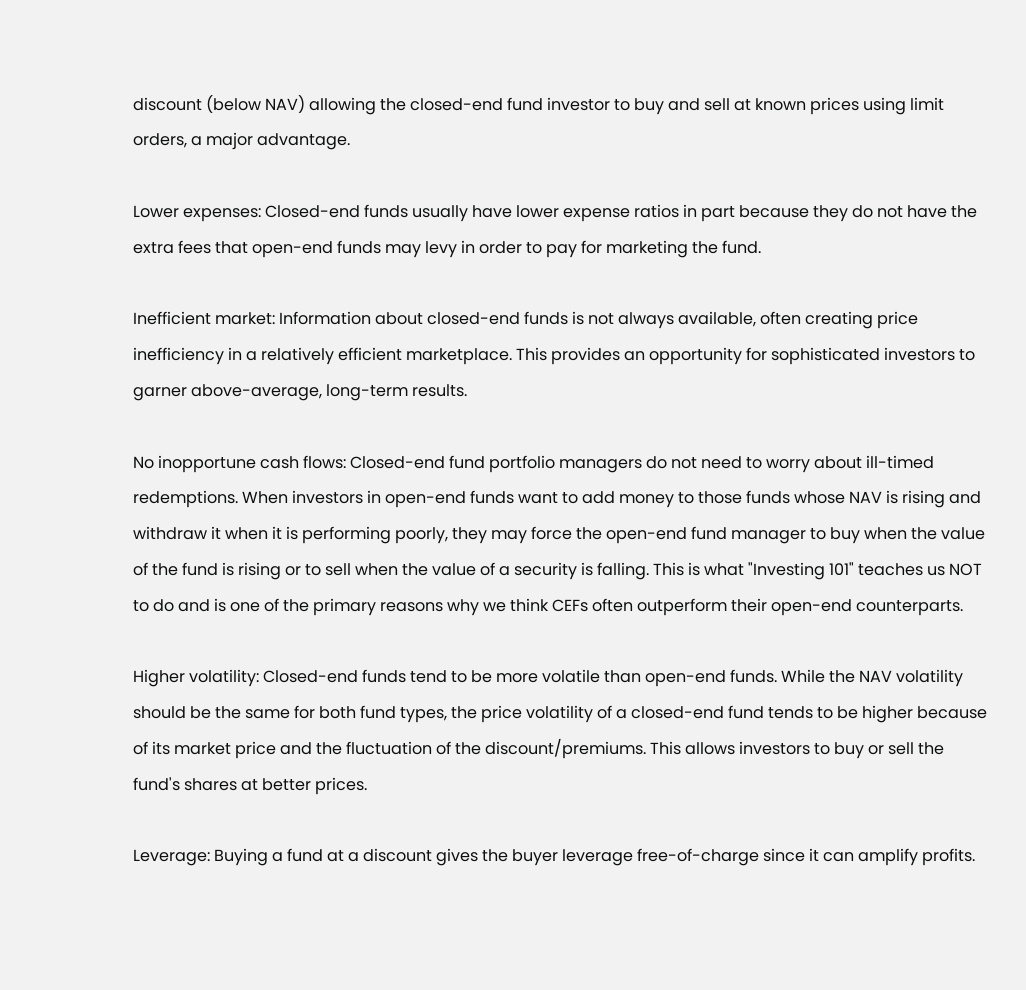discount (below NAV) allowing the closed-end fund investor to buy and sell at known prices using limit orders, a major advantage.

Lower expenses: Closed-end funds usually have lower expense ratios in part because they do not have the extra fees that open-end funds may levy in order to pay for marketing the fund.

Inefficient market: Information about closed-end funds is not always available, often creating price inefficiency in a relatively efficient marketplace. This provides an opportunity for sophisticated investors to garner above-average, long-term results.

No inopportune cash flows: Closed-end fund portfolio managers do not need to worry about ill-timed redemptions. When investors in open-end funds want to add money to those funds whose NAV is rising and withdraw it when it is performing poorly, they may force the open-end fund manager to buy when the value of the fund is rising or to sell when the value of a security is falling. This is what "Investing 101" teaches us NOT to do and is one of the primary reasons why we think CEFs often outperform their open-end counterparts.

Higher volatility: Closed-end funds tend to be more volatile than open-end funds. While the NAV volatility should be the same for both fund types, the price volatility of a closed-end fund tends to be higher because of its market price and the fluctuation of the discount/premiums. This allows investors to buy or sell the fund's shares at better prices.

Leverage: Buying a fund at a discount gives the buyer leverage free-of-charge since it can amplify profits.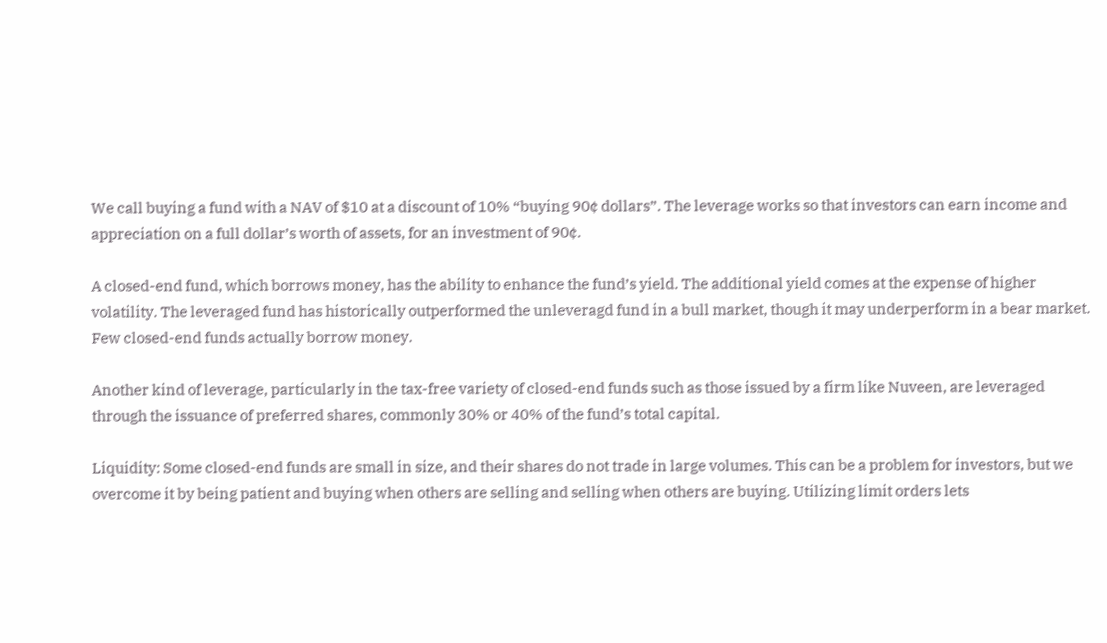We call buying a fund with a NAV of $10 at a discount of 10% “buying 90¢ dollars”. The leverage works so that investors can earn income and appreciation on a full dollar’s worth of assets, for an investment of 90¢.

A closed-end fund, which borrows money, has the ability to enhance the fund’s yield. The additional yield comes at the expense of higher volatility. The leveraged fund has historically outperformed the unleveragd fund in a bull market, though it may underperform in a bear market. Few closed-end funds actually borrow money.

Another kind of leverage, particularly in the tax-free variety of closed-end funds such as those issued by a firm like Nuveen, are leveraged through the issuance of preferred shares, commonly 30% or 40% of the fund’s total capital.

Liquidity: Some closed-end funds are small in size, and their shares do not trade in large volumes. This can be a problem for investors, but we overcome it by being patient and buying when others are selling and selling when others are buying. Utilizing limit orders lets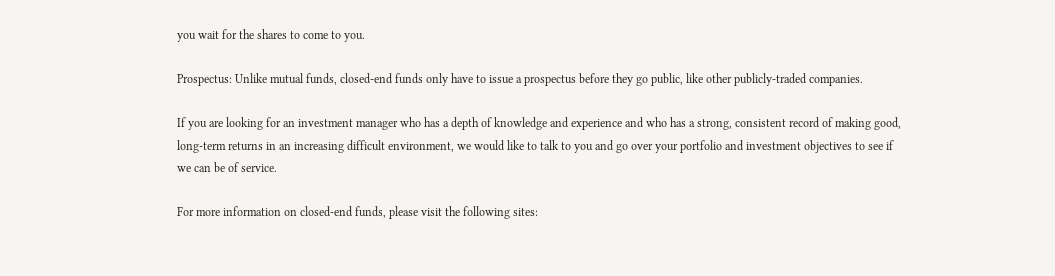you wait for the shares to come to you.

Prospectus: Unlike mutual funds, closed-end funds only have to issue a prospectus before they go public, like other publicly-traded companies.

If you are looking for an investment manager who has a depth of knowledge and experience and who has a strong, consistent record of making good, long-term returns in an increasing difficult environment, we would like to talk to you and go over your portfolio and investment objectives to see if we can be of service.

For more information on closed-end funds, please visit the following sites: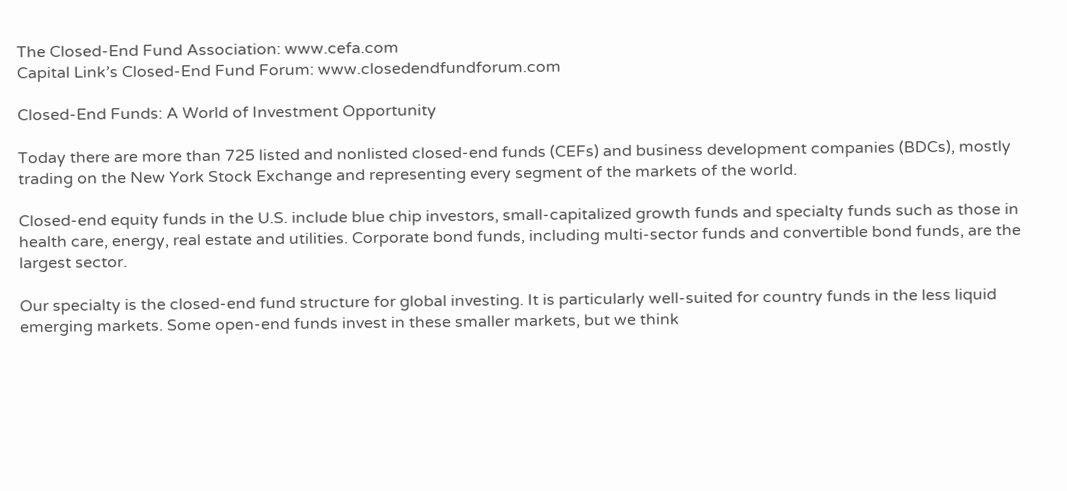The Closed-End Fund Association: www.cefa.com
Capital Link’s Closed-End Fund Forum: www.closedendfundforum.com

Closed-End Funds: A World of Investment Opportunity

Today there are more than 725 listed and nonlisted closed-end funds (CEFs) and business development companies (BDCs), mostly trading on the New York Stock Exchange and representing every segment of the markets of the world.

Closed-end equity funds in the U.S. include blue chip investors, small-capitalized growth funds and specialty funds such as those in health care, energy, real estate and utilities. Corporate bond funds, including multi-sector funds and convertible bond funds, are the largest sector.

Our specialty is the closed-end fund structure for global investing. It is particularly well-suited for country funds in the less liquid emerging markets. Some open-end funds invest in these smaller markets, but we think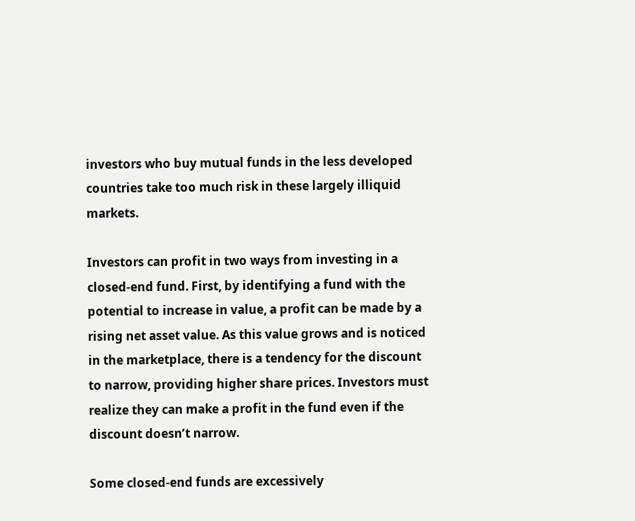investors who buy mutual funds in the less developed countries take too much risk in these largely illiquid markets.

Investors can profit in two ways from investing in a closed-end fund. First, by identifying a fund with the potential to increase in value, a profit can be made by a rising net asset value. As this value grows and is noticed in the marketplace, there is a tendency for the discount to narrow, providing higher share prices. Investors must realize they can make a profit in the fund even if the discount doesn’t narrow.

Some closed-end funds are excessively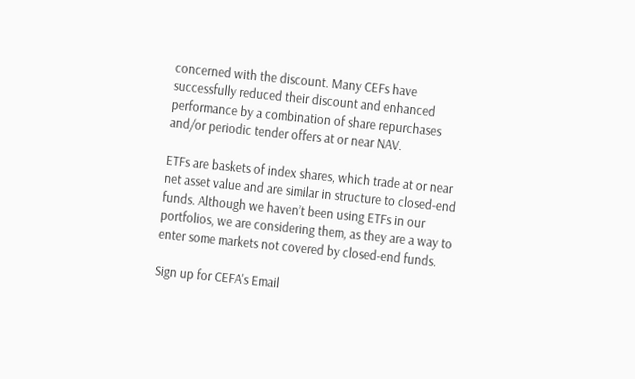concerned with the discount. Many CEFs have successfully reduced their discount and enhanced performance by a combination of share repurchases and/or periodic tender offers at or near NAV.

ETFs are baskets of index shares, which trade at or near net asset value and are similar in structure to closed-end funds. Although we haven’t been using ETFs in our portfolios, we are considering them, as they are a way to enter some markets not covered by closed-end funds.

Sign up for CEFA's Email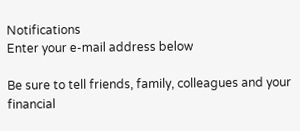Notifications
Enter your e-mail address below

Be sure to tell friends, family, colleagues and your financial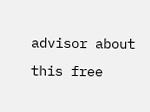advisor about this free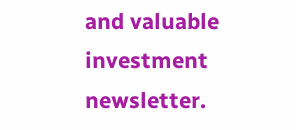and valuable investment newsletter.